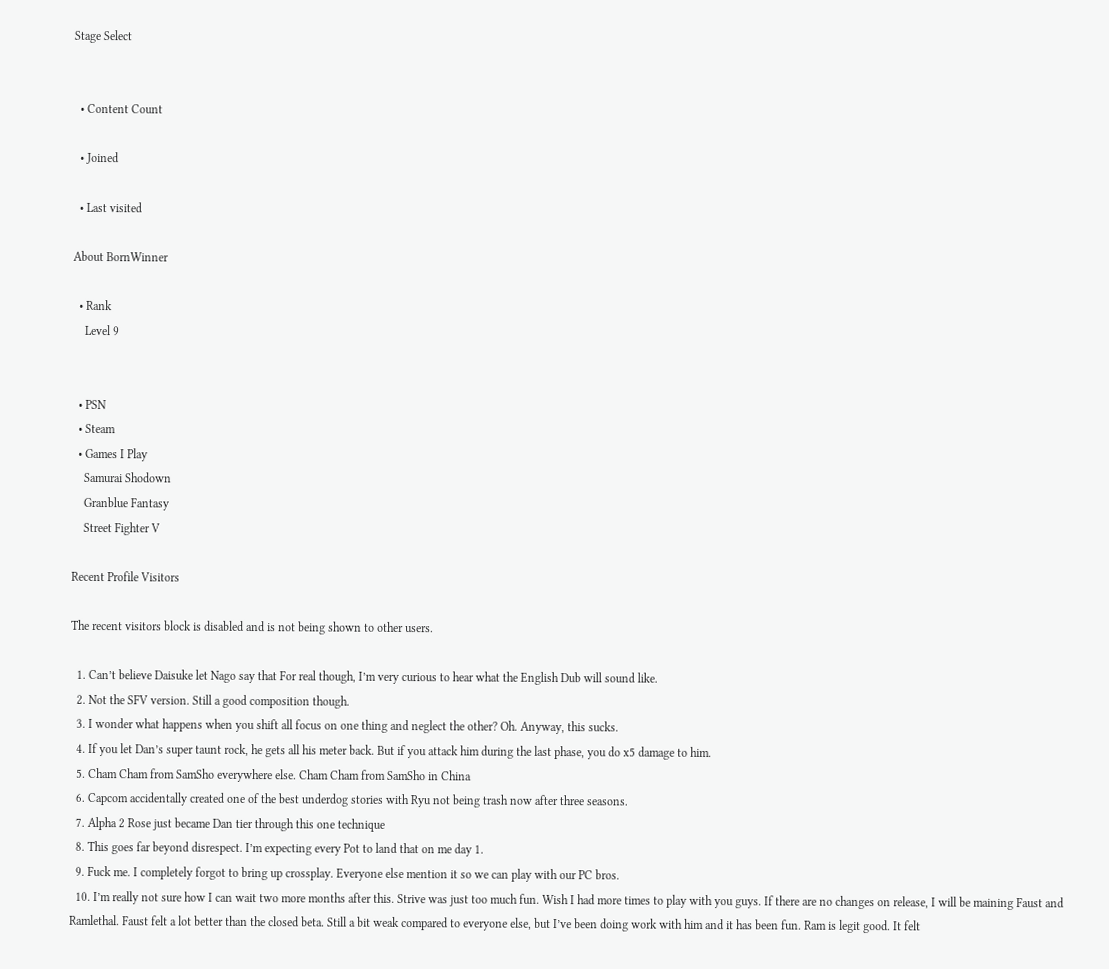Stage Select


  • Content Count

  • Joined

  • Last visited

About BornWinner

  • Rank
    Level 9


  • PSN
  • Steam
  • Games I Play
    Samurai Shodown
    Granblue Fantasy
    Street Fighter V

Recent Profile Visitors

The recent visitors block is disabled and is not being shown to other users.

  1. Can’t believe Daisuke let Nago say that For real though, I’m very curious to hear what the English Dub will sound like.
  2. Not the SFV version. Still a good composition though.
  3. I wonder what happens when you shift all focus on one thing and neglect the other? Oh. Anyway, this sucks.
  4. If you let Dan’s super taunt rock, he gets all his meter back. But if you attack him during the last phase, you do x5 damage to him.
  5. Cham Cham from SamSho everywhere else. Cham Cham from SamSho in China
  6. Capcom accidentally created one of the best underdog stories with Ryu not being trash now after three seasons.
  7. Alpha 2 Rose just became Dan tier through this one technique
  8. This goes far beyond disrespect. I’m expecting every Pot to land that on me day 1.
  9. Fuck me. I completely forgot to bring up crossplay. Everyone else mention it so we can play with our PC bros.
  10. I’m really not sure how I can wait two more months after this. Strive was just too much fun. Wish I had more times to play with you guys. If there are no changes on release, I will be maining Faust and Ramlethal. Faust felt a lot better than the closed beta. Still a bit weak compared to everyone else, but I’ve been doing work with him and it has been fun. Ram is legit good. It felt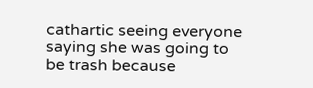cathartic seeing everyone saying she was going to be trash because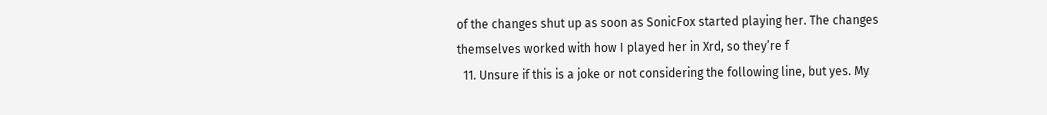of the changes shut up as soon as SonicFox started playing her. The changes themselves worked with how I played her in Xrd, so they’re f
  11. Unsure if this is a joke or not considering the following line, but yes. My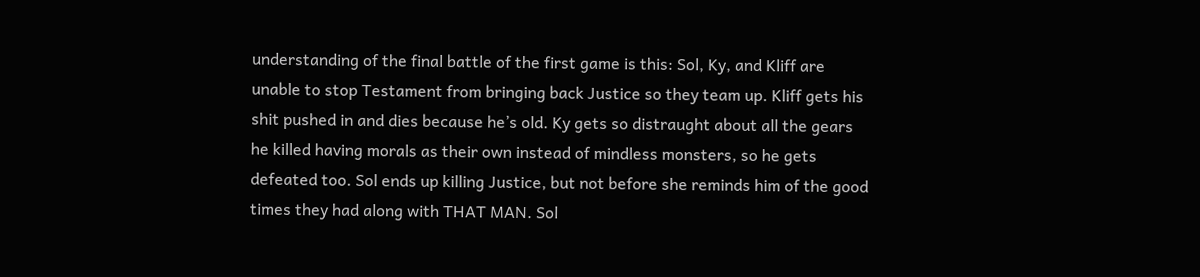understanding of the final battle of the first game is this: Sol, Ky, and Kliff are unable to stop Testament from bringing back Justice so they team up. Kliff gets his shit pushed in and dies because he’s old. Ky gets so distraught about all the gears he killed having morals as their own instead of mindless monsters, so he gets defeated too. Sol ends up killing Justice, but not before she reminds him of the good times they had along with THAT MAN. Sol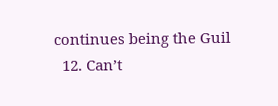continues being the Guil
  12. Can’t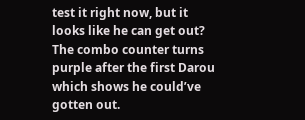test it right now, but it looks like he can get out? The combo counter turns purple after the first Darou which shows he could’ve gotten out.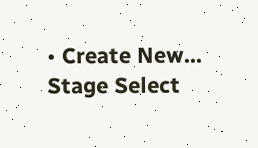• Create New...
Stage Select